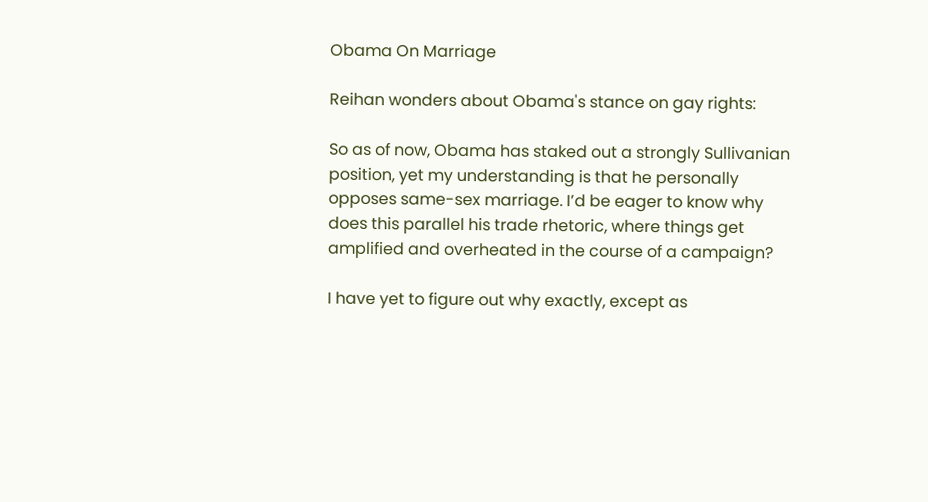Obama On Marriage

Reihan wonders about Obama's stance on gay rights:

So as of now, Obama has staked out a strongly Sullivanian position, yet my understanding is that he personally opposes same-sex marriage. I’d be eager to know why does this parallel his trade rhetoric, where things get amplified and overheated in the course of a campaign?

I have yet to figure out why exactly, except as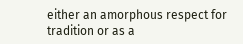either an amorphous respect for tradition or as a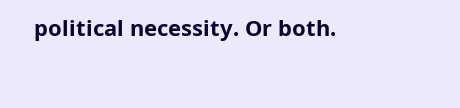political necessity. Or both.